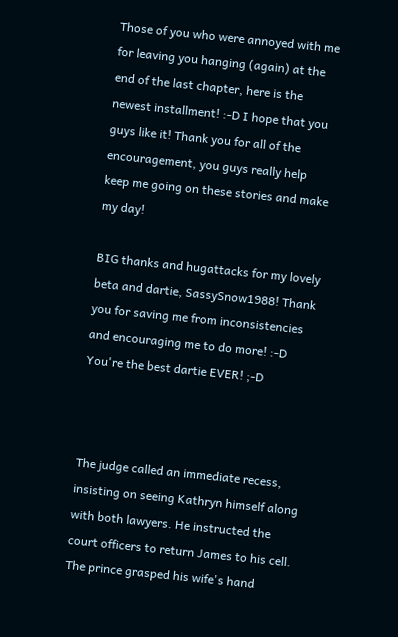Those of you who were annoyed with me for leaving you hanging (again) at the end of the last chapter, here is the newest installment! :-D I hope that you guys like it! Thank you for all of the encouragement, you guys really help keep me going on these stories and make my day!

BIG thanks and hugattacks for my lovely beta and dartie, SassySnow1988! Thank you for saving me from inconsistencies and encouraging me to do more! :-D You're the best dartie EVER! ;-D



The judge called an immediate recess, insisting on seeing Kathryn himself along with both lawyers. He instructed the court officers to return James to his cell. The prince grasped his wife's hand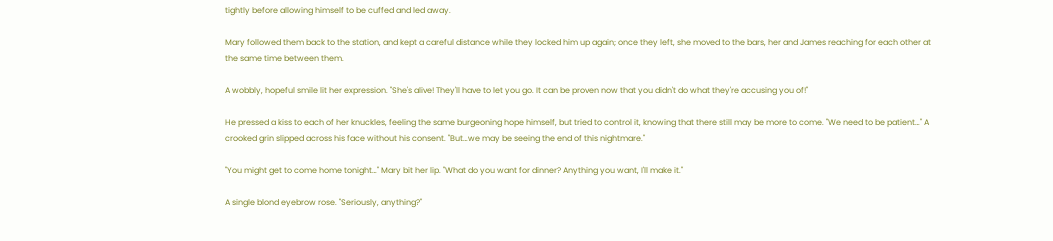tightly before allowing himself to be cuffed and led away.

Mary followed them back to the station, and kept a careful distance while they locked him up again; once they left, she moved to the bars, her and James reaching for each other at the same time between them.

A wobbly, hopeful smile lit her expression. "She's alive! They'll have to let you go. It can be proven now that you didn't do what they're accusing you of!"

He pressed a kiss to each of her knuckles, feeling the same burgeoning hope himself, but tried to control it, knowing that there still may be more to come. "We need to be patient…" A crooked grin slipped across his face without his consent. "But…we may be seeing the end of this nightmare."

"You might get to come home tonight…" Mary bit her lip. "What do you want for dinner? Anything you want, I'll make it."

A single blond eyebrow rose. "Seriously, anything?"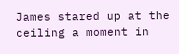James stared up at the ceiling a moment in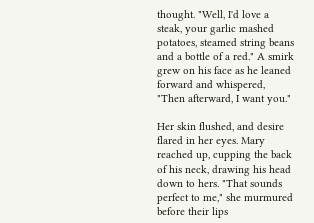thought. "Well, I'd love a steak, your garlic mashed potatoes, steamed string beans and a bottle of a red." A smirk grew on his face as he leaned forward and whispered, "Then afterward, I want you."

Her skin flushed, and desire flared in her eyes. Mary reached up, cupping the back of his neck, drawing his head down to hers. "That sounds perfect to me," she murmured before their lips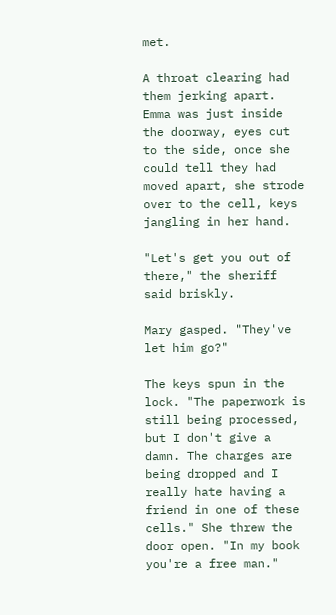met.

A throat clearing had them jerking apart. Emma was just inside the doorway, eyes cut to the side, once she could tell they had moved apart, she strode over to the cell, keys jangling in her hand.

"Let's get you out of there," the sheriff said briskly.

Mary gasped. "They've let him go?"

The keys spun in the lock. "The paperwork is still being processed, but I don't give a damn. The charges are being dropped and I really hate having a friend in one of these cells." She threw the door open. "In my book you're a free man."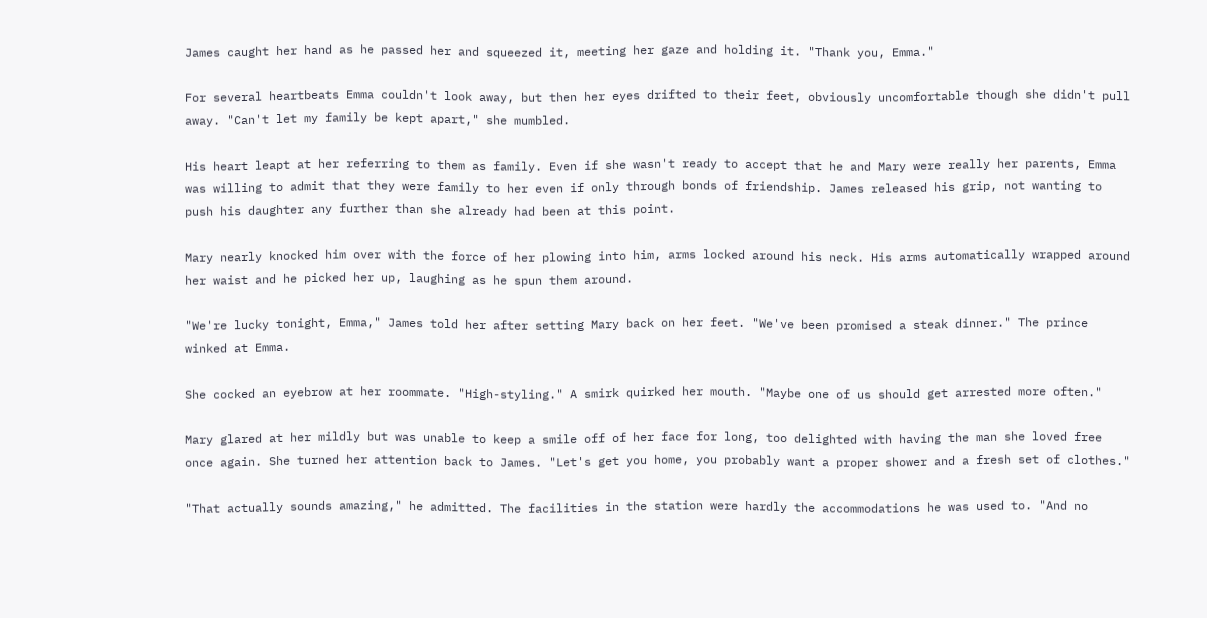James caught her hand as he passed her and squeezed it, meeting her gaze and holding it. "Thank you, Emma."

For several heartbeats Emma couldn't look away, but then her eyes drifted to their feet, obviously uncomfortable though she didn't pull away. "Can't let my family be kept apart," she mumbled.

His heart leapt at her referring to them as family. Even if she wasn't ready to accept that he and Mary were really her parents, Emma was willing to admit that they were family to her even if only through bonds of friendship. James released his grip, not wanting to push his daughter any further than she already had been at this point.

Mary nearly knocked him over with the force of her plowing into him, arms locked around his neck. His arms automatically wrapped around her waist and he picked her up, laughing as he spun them around.

"We're lucky tonight, Emma," James told her after setting Mary back on her feet. "We've been promised a steak dinner." The prince winked at Emma.

She cocked an eyebrow at her roommate. "High-styling." A smirk quirked her mouth. "Maybe one of us should get arrested more often."

Mary glared at her mildly but was unable to keep a smile off of her face for long, too delighted with having the man she loved free once again. She turned her attention back to James. "Let's get you home, you probably want a proper shower and a fresh set of clothes."

"That actually sounds amazing," he admitted. The facilities in the station were hardly the accommodations he was used to. "And no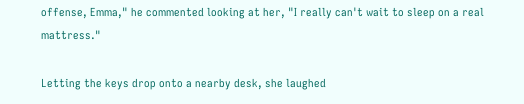offense, Emma," he commented looking at her, "I really can't wait to sleep on a real mattress."

Letting the keys drop onto a nearby desk, she laughed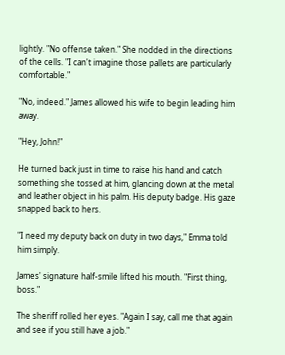lightly. "No offense taken." She nodded in the directions of the cells. "I can't imagine those pallets are particularly comfortable."

"No, indeed." James allowed his wife to begin leading him away.

"Hey, John!"

He turned back just in time to raise his hand and catch something she tossed at him, glancing down at the metal and leather object in his palm. His deputy badge. His gaze snapped back to hers.

"I need my deputy back on duty in two days," Emma told him simply.

James' signature half-smile lifted his mouth. "First thing, boss."

The sheriff rolled her eyes. "Again I say, call me that again and see if you still have a job."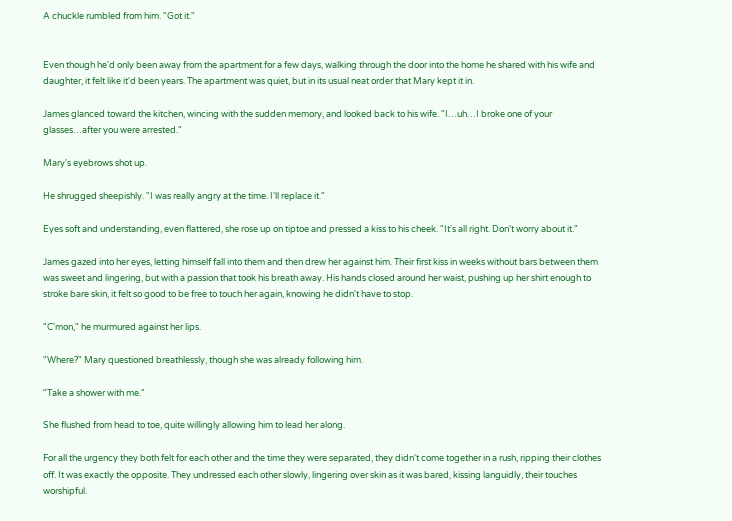A chuckle rumbled from him. "Got it."


Even though he'd only been away from the apartment for a few days, walking through the door into the home he shared with his wife and daughter, it felt like it'd been years. The apartment was quiet, but in its usual neat order that Mary kept it in.

James glanced toward the kitchen, wincing with the sudden memory, and looked back to his wife. "I…uh…I broke one of your glasses…after you were arrested."

Mary's eyebrows shot up.

He shrugged sheepishly. "I was really angry at the time. I'll replace it."

Eyes soft and understanding, even flattered, she rose up on tiptoe and pressed a kiss to his cheek. "It's all right. Don't worry about it."

James gazed into her eyes, letting himself fall into them and then drew her against him. Their first kiss in weeks without bars between them was sweet and lingering, but with a passion that took his breath away. His hands closed around her waist, pushing up her shirt enough to stroke bare skin, it felt so good to be free to touch her again, knowing he didn't have to stop.

"C'mon," he murmured against her lips.

"Where?" Mary questioned breathlessly, though she was already following him.

"Take a shower with me."

She flushed from head to toe, quite willingly allowing him to lead her along.

For all the urgency they both felt for each other and the time they were separated, they didn't come together in a rush, ripping their clothes off. It was exactly the opposite. They undressed each other slowly, lingering over skin as it was bared, kissing languidly, their touches worshipful.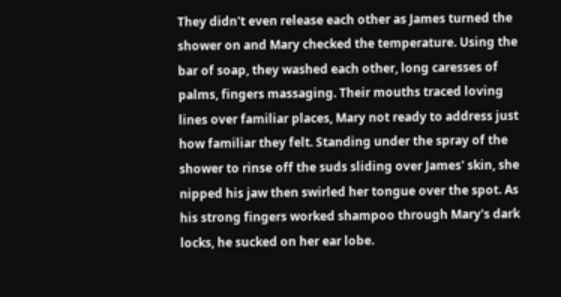They didn't even release each other as James turned the shower on and Mary checked the temperature. Using the bar of soap, they washed each other, long caresses of palms, fingers massaging. Their mouths traced loving lines over familiar places, Mary not ready to address just how familiar they felt. Standing under the spray of the shower to rinse off the suds sliding over James' skin, she nipped his jaw then swirled her tongue over the spot. As his strong fingers worked shampoo through Mary's dark locks, he sucked on her ear lobe.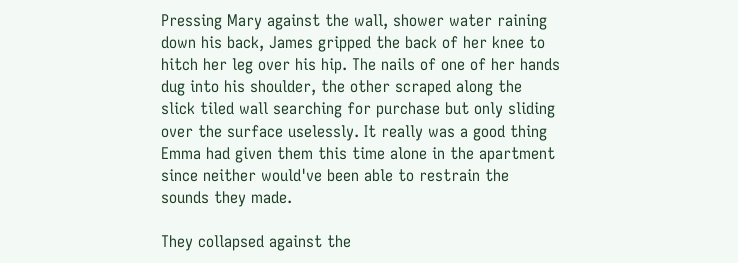Pressing Mary against the wall, shower water raining down his back, James gripped the back of her knee to hitch her leg over his hip. The nails of one of her hands dug into his shoulder, the other scraped along the slick tiled wall searching for purchase but only sliding over the surface uselessly. It really was a good thing Emma had given them this time alone in the apartment since neither would've been able to restrain the sounds they made.

They collapsed against the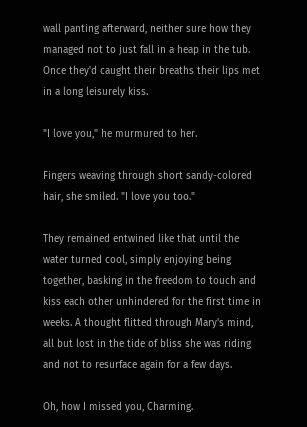wall panting afterward, neither sure how they managed not to just fall in a heap in the tub. Once they'd caught their breaths their lips met in a long leisurely kiss.

"I love you," he murmured to her.

Fingers weaving through short sandy-colored hair, she smiled. "I love you too."

They remained entwined like that until the water turned cool, simply enjoying being together, basking in the freedom to touch and kiss each other unhindered for the first time in weeks. A thought flitted through Mary's mind, all but lost in the tide of bliss she was riding and not to resurface again for a few days.

Oh, how I missed you, Charming.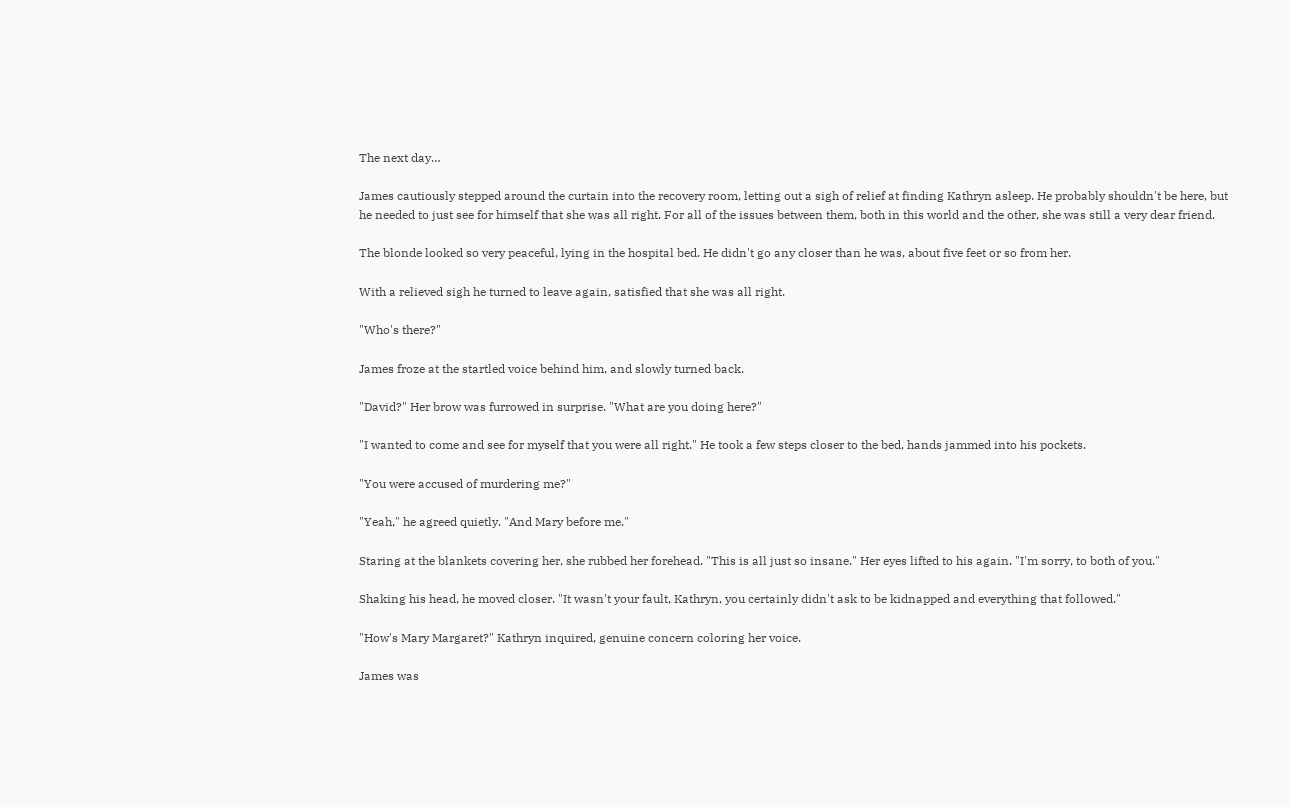The next day…

James cautiously stepped around the curtain into the recovery room, letting out a sigh of relief at finding Kathryn asleep. He probably shouldn't be here, but he needed to just see for himself that she was all right. For all of the issues between them, both in this world and the other, she was still a very dear friend.

The blonde looked so very peaceful, lying in the hospital bed. He didn't go any closer than he was, about five feet or so from her.

With a relieved sigh he turned to leave again, satisfied that she was all right.

"Who's there?"

James froze at the startled voice behind him, and slowly turned back.

"David?" Her brow was furrowed in surprise. "What are you doing here?"

"I wanted to come and see for myself that you were all right." He took a few steps closer to the bed, hands jammed into his pockets.

"You were accused of murdering me?"

"Yeah," he agreed quietly. "And Mary before me."

Staring at the blankets covering her, she rubbed her forehead. "This is all just so insane." Her eyes lifted to his again. "I'm sorry, to both of you."

Shaking his head, he moved closer. "It wasn't your fault, Kathryn, you certainly didn't ask to be kidnapped and everything that followed."

"How's Mary Margaret?" Kathryn inquired, genuine concern coloring her voice.

James was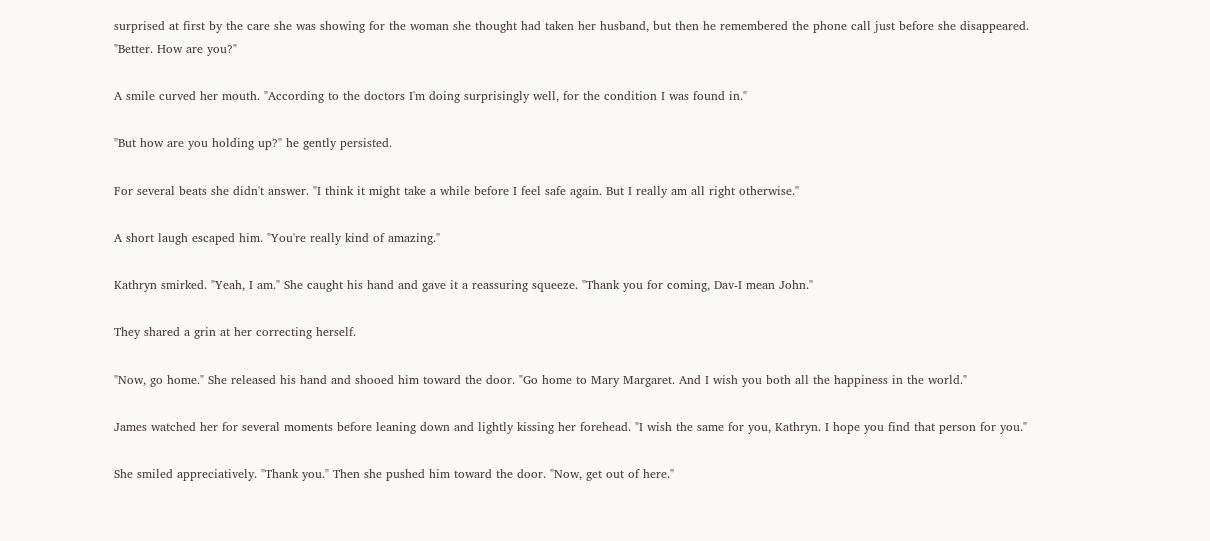surprised at first by the care she was showing for the woman she thought had taken her husband, but then he remembered the phone call just before she disappeared. "Better. How are you?"

A smile curved her mouth. "According to the doctors I'm doing surprisingly well, for the condition I was found in."

"But how are you holding up?" he gently persisted.

For several beats she didn't answer. "I think it might take a while before I feel safe again. But I really am all right otherwise."

A short laugh escaped him. "You're really kind of amazing."

Kathryn smirked. "Yeah, I am." She caught his hand and gave it a reassuring squeeze. "Thank you for coming, Dav-I mean John."

They shared a grin at her correcting herself.

"Now, go home." She released his hand and shooed him toward the door. "Go home to Mary Margaret. And I wish you both all the happiness in the world."

James watched her for several moments before leaning down and lightly kissing her forehead. "I wish the same for you, Kathryn. I hope you find that person for you."

She smiled appreciatively. "Thank you." Then she pushed him toward the door. "Now, get out of here."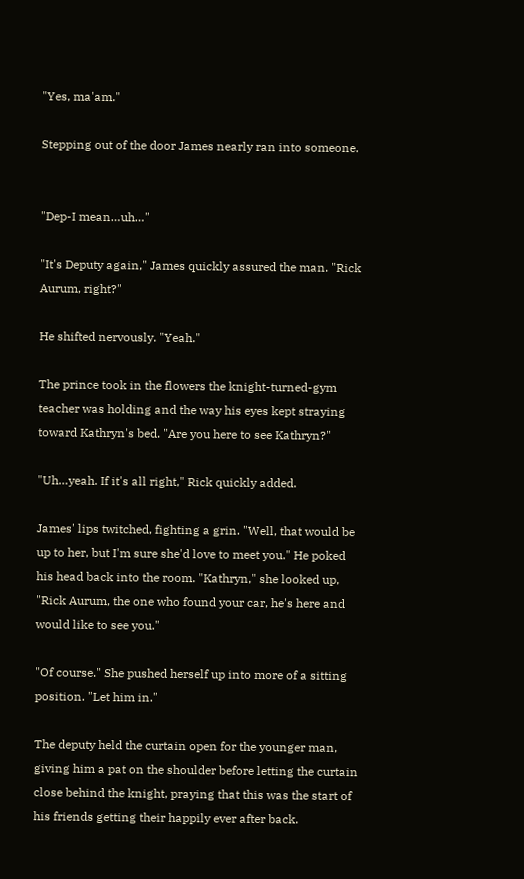"Yes, ma'am."

Stepping out of the door James nearly ran into someone.


"Dep-I mean…uh…"

"It's Deputy again," James quickly assured the man. "Rick Aurum, right?"

He shifted nervously. "Yeah."

The prince took in the flowers the knight-turned-gym teacher was holding and the way his eyes kept straying toward Kathryn's bed. "Are you here to see Kathryn?"

"Uh…yeah. If it's all right," Rick quickly added.

James' lips twitched, fighting a grin. "Well, that would be up to her, but I'm sure she'd love to meet you." He poked his head back into the room. "Kathryn," she looked up, "Rick Aurum, the one who found your car, he's here and would like to see you."

"Of course." She pushed herself up into more of a sitting position. "Let him in."

The deputy held the curtain open for the younger man, giving him a pat on the shoulder before letting the curtain close behind the knight, praying that this was the start of his friends getting their happily ever after back.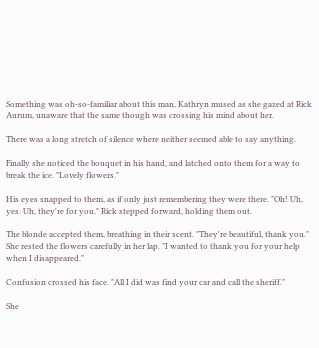Something was oh-so-familiar about this man, Kathryn mused as she gazed at Rick Aurum, unaware that the same though was crossing his mind about her.

There was a long stretch of silence where neither seemed able to say anything.

Finally she noticed the bouquet in his hand, and latched onto them for a way to break the ice. "Lovely flowers."

His eyes snapped to them, as if only just remembering they were there. "Oh! Uh, yes. Uh, they're for you." Rick stepped forward, holding them out.

The blonde accepted them, breathing in their scent. "They're beautiful, thank you." She rested the flowers carefully in her lap. "I wanted to thank you for your help when I disappeared."

Confusion crossed his face. "All I did was find your car and call the sheriff."

She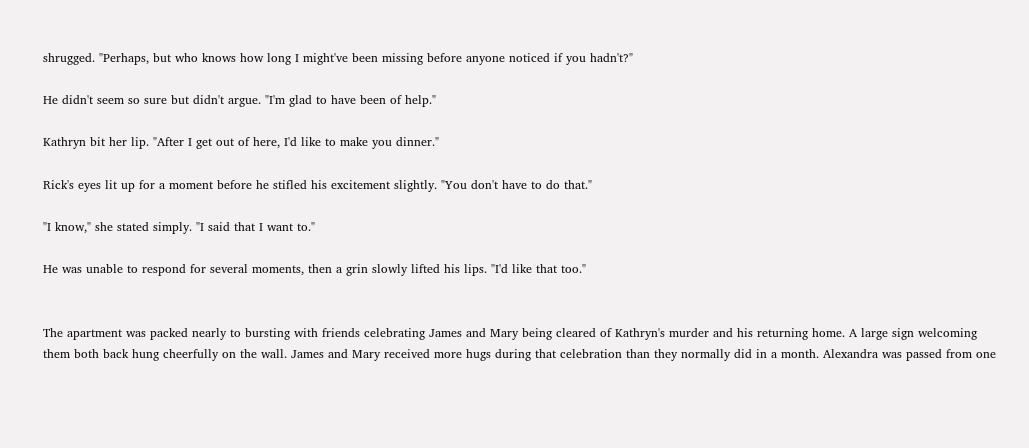shrugged. "Perhaps, but who knows how long I might've been missing before anyone noticed if you hadn't?"

He didn't seem so sure but didn't argue. "I'm glad to have been of help."

Kathryn bit her lip. "After I get out of here, I'd like to make you dinner."

Rick's eyes lit up for a moment before he stifled his excitement slightly. "You don't have to do that."

"I know," she stated simply. "I said that I want to."

He was unable to respond for several moments, then a grin slowly lifted his lips. "I'd like that too."


The apartment was packed nearly to bursting with friends celebrating James and Mary being cleared of Kathryn's murder and his returning home. A large sign welcoming them both back hung cheerfully on the wall. James and Mary received more hugs during that celebration than they normally did in a month. Alexandra was passed from one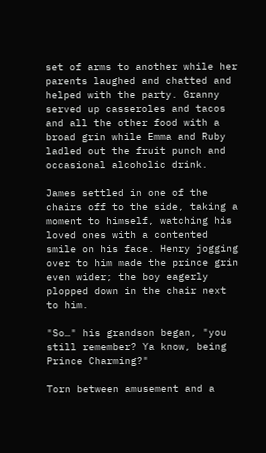set of arms to another while her parents laughed and chatted and helped with the party. Granny served up casseroles and tacos and all the other food with a broad grin while Emma and Ruby ladled out the fruit punch and occasional alcoholic drink.

James settled in one of the chairs off to the side, taking a moment to himself, watching his loved ones with a contented smile on his face. Henry jogging over to him made the prince grin even wider; the boy eagerly plopped down in the chair next to him.

"So…" his grandson began, "you still remember? Ya know, being Prince Charming?"

Torn between amusement and a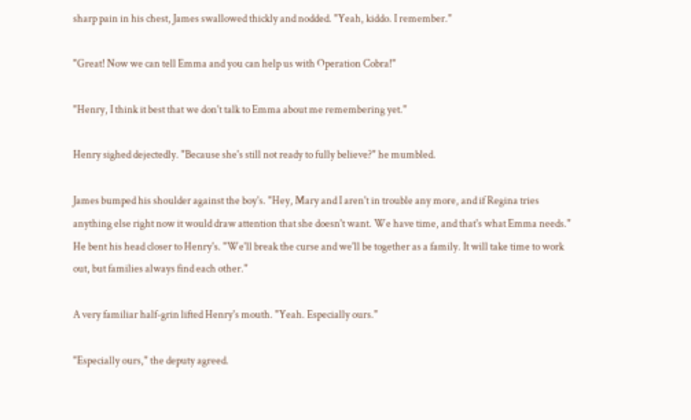sharp pain in his chest, James swallowed thickly and nodded. "Yeah, kiddo. I remember."

"Great! Now we can tell Emma and you can help us with Operation Cobra!"

"Henry, I think it best that we don't talk to Emma about me remembering yet."

Henry sighed dejectedly. "Because she's still not ready to fully believe?" he mumbled.

James bumped his shoulder against the boy's. "Hey, Mary and I aren't in trouble any more, and if Regina tries anything else right now it would draw attention that she doesn't want. We have time, and that's what Emma needs." He bent his head closer to Henry's. "We'll break the curse and we'll be together as a family. It will take time to work out, but families always find each other."

A very familiar half-grin lifted Henry's mouth. "Yeah. Especially ours."

"Especially ours," the deputy agreed.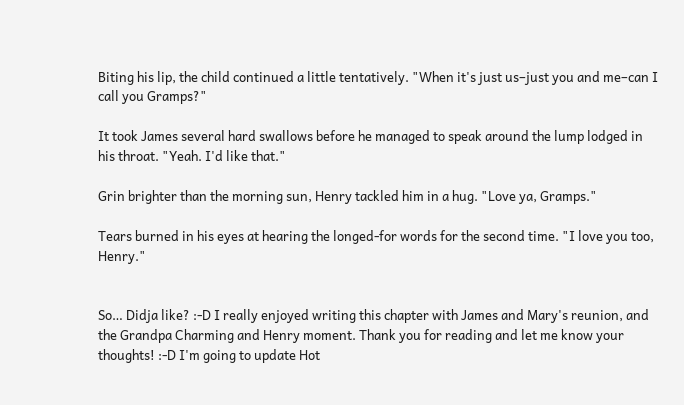Biting his lip, the child continued a little tentatively. "When it's just us–just you and me–can I call you Gramps?"

It took James several hard swallows before he managed to speak around the lump lodged in his throat. "Yeah. I'd like that."

Grin brighter than the morning sun, Henry tackled him in a hug. "Love ya, Gramps."

Tears burned in his eyes at hearing the longed-for words for the second time. "I love you too, Henry."


So… Didja like? :-D I really enjoyed writing this chapter with James and Mary's reunion, and the Grandpa Charming and Henry moment. Thank you for reading and let me know your thoughts! :-D I'm going to update Hot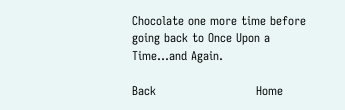Chocolate one more time before going back to Once Upon a Time…and Again.

Back                         Home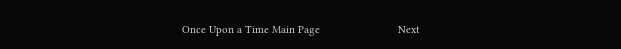Once Upon a Time Main Page                          Next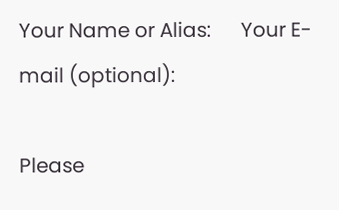Your Name or Alias:      Your E-mail (optional):

Please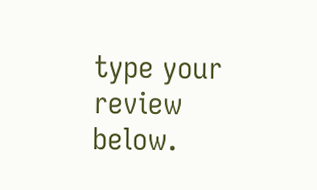type your review below.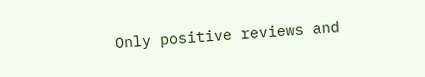Only positive reviews and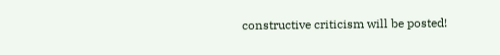constructive criticism will be posted!